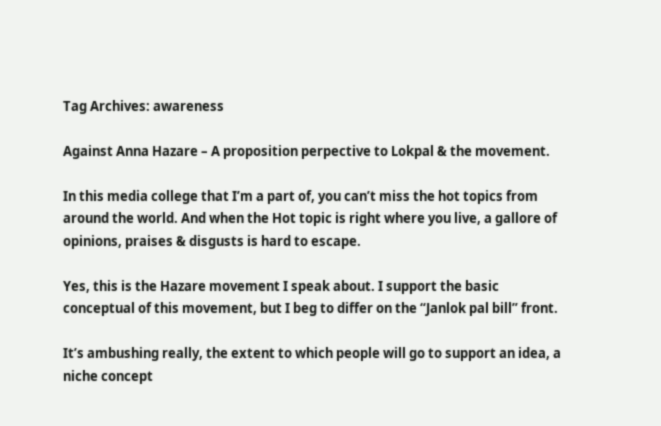Tag Archives: awareness

Against Anna Hazare – A proposition perpective to Lokpal & the movement.

In this media college that I’m a part of, you can’t miss the hot topics from around the world. And when the Hot topic is right where you live, a gallore of opinions, praises & disgusts is hard to escape.

Yes, this is the Hazare movement I speak about. I support the basic conceptual of this movement, but I beg to differ on the “Janlok pal bill” front.

It’s ambushing really, the extent to which people will go to support an idea, a niche concept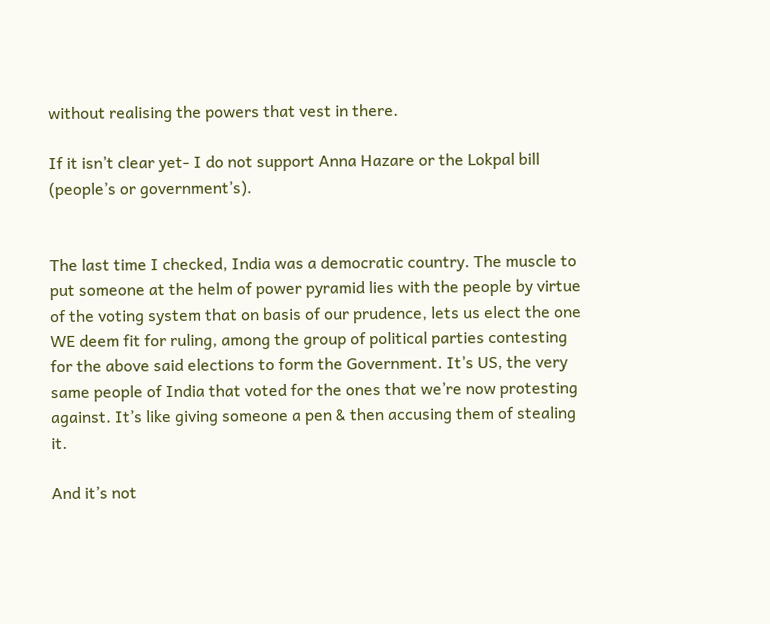without realising the powers that vest in there.

If it isn’t clear yet- I do not support Anna Hazare or the Lokpal bill (people’s or government’s).


The last time I checked, India was a democratic country. The muscle to put someone at the helm of power pyramid lies with the people by virtue of the voting system that on basis of our prudence, lets us elect the one WE deem fit for ruling, among the group of political parties contesting for the above said elections to form the Government. It’s US, the very same people of India that voted for the ones that we’re now protesting against. It’s like giving someone a pen & then accusing them of stealing it.

And it’s not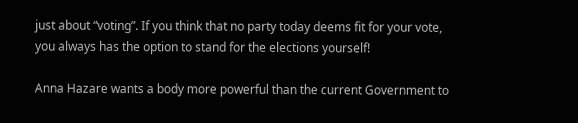just about “voting”. If you think that no party today deems fit for your vote, you always has the option to stand for the elections yourself!

Anna Hazare wants a body more powerful than the current Government to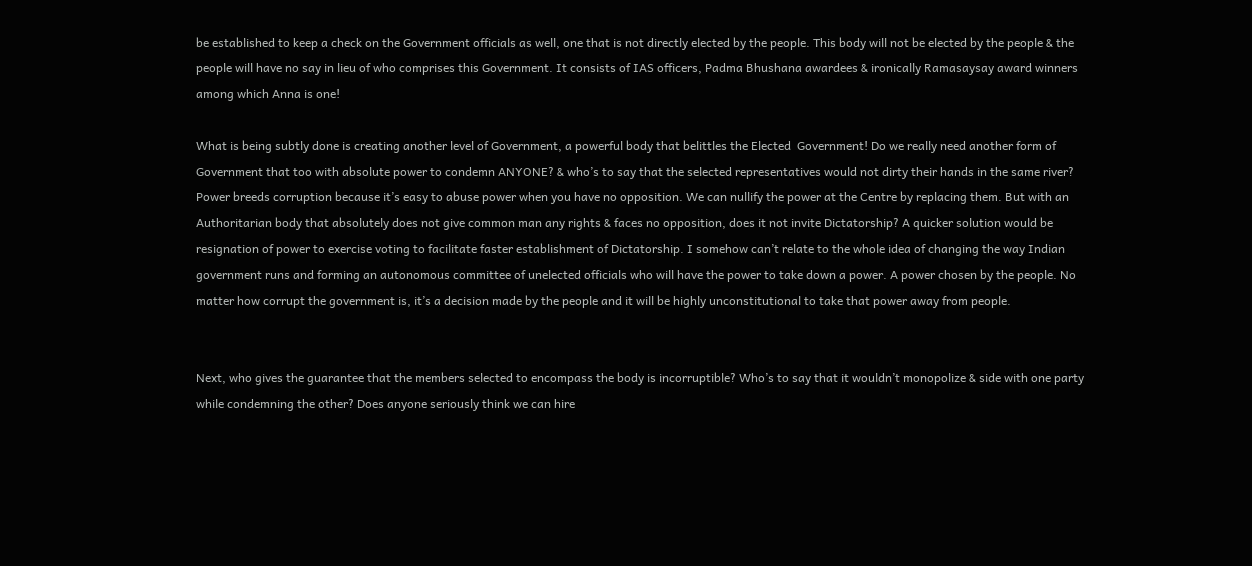be established to keep a check on the Government officials as well, one that is not directly elected by the people. This body will not be elected by the people & the people will have no say in lieu of who comprises this Government. It consists of IAS officers, Padma Bhushana awardees & ironically Ramasaysay award winners among which Anna is one!

What is being subtly done is creating another level of Government, a powerful body that belittles the Elected  Government! Do we really need another form of Government that too with absolute power to condemn ANYONE? & who’s to say that the selected representatives would not dirty their hands in the same river? Power breeds corruption because it’s easy to abuse power when you have no opposition. We can nullify the power at the Centre by replacing them. But with an Authoritarian body that absolutely does not give common man any rights & faces no opposition, does it not invite Dictatorship? A quicker solution would be resignation of power to exercise voting to facilitate faster establishment of Dictatorship. I somehow can’t relate to the whole idea of changing the way Indian government runs and forming an autonomous committee of unelected officials who will have the power to take down a power. A power chosen by the people. No matter how corrupt the government is, it’s a decision made by the people and it will be highly unconstitutional to take that power away from people.


Next, who gives the guarantee that the members selected to encompass the body is incorruptible? Who’s to say that it wouldn’t monopolize & side with one party while condemning the other? Does anyone seriously think we can hire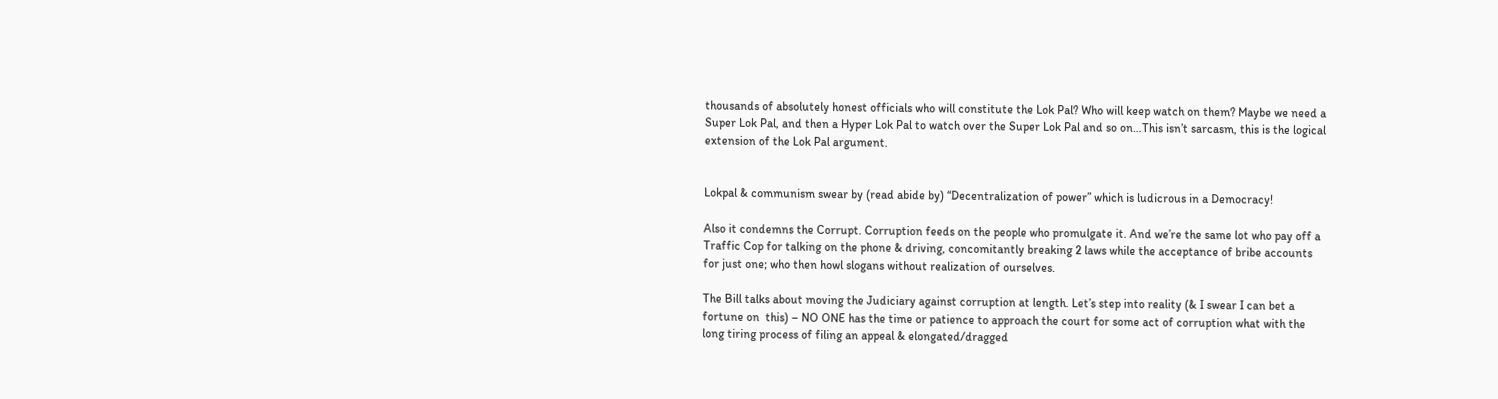thousands of absolutely honest officials who will constitute the Lok Pal? Who will keep watch on them? Maybe we need a Super Lok Pal, and then a Hyper Lok Pal to watch over the Super Lok Pal and so on…This isn’t sarcasm, this is the logical extension of the Lok Pal argument.


Lokpal & communism swear by (read abide by) “Decentralization of power” which is ludicrous in a Democracy!

Also it condemns the Corrupt. Corruption feeds on the people who promulgate it. And we’re the same lot who pay off a Traffic Cop for talking on the phone & driving, concomitantly breaking 2 laws while the acceptance of bribe accounts for just one; who then howl slogans without realization of ourselves.

The Bill talks about moving the Judiciary against corruption at length. Let’s step into reality (& I swear I can bet a fortune on  this) – NO ONE has the time or patience to approach the court for some act of corruption what with the long tiring process of filing an appeal & elongated/dragged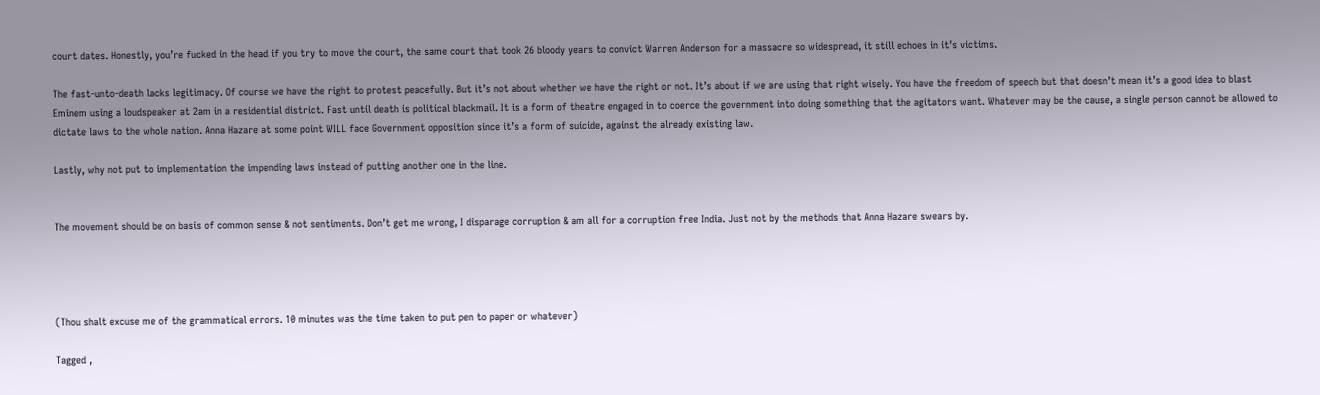court dates. Honestly, you’re fucked in the head if you try to move the court, the same court that took 26 bloody years to convict Warren Anderson for a massacre so widespread, it still echoes in it’s victims.

The fast-unto-death lacks legitimacy. Of course we have the right to protest peacefully. But it’s not about whether we have the right or not. It’s about if we are using that right wisely. You have the freedom of speech but that doesn’t mean it’s a good idea to blast Eminem using a loudspeaker at 2am in a residential district. Fast until death is political blackmail. It is a form of theatre engaged in to coerce the government into doing something that the agitators want. Whatever may be the cause, a single person cannot be allowed to dictate laws to the whole nation. Anna Hazare at some point WILL face Government opposition since it’s a form of suicide, against the already existing law.

Lastly, why not put to implementation the impending laws instead of putting another one in the line.


The movement should be on basis of common sense & not sentiments. Don’t get me wrong, I disparage corruption & am all for a corruption free India. Just not by the methods that Anna Hazare swears by.




(Thou shalt excuse me of the grammatical errors. 10 minutes was the time taken to put pen to paper or whatever)

Tagged ,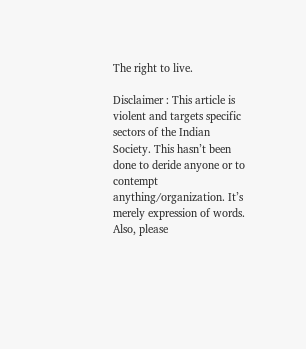The right to live.

Disclaimer : This article is violent and targets specific sectors of the Indian Society. This hasn’t been done to deride anyone or to contempt anything/organization. It’s merely expression of words. Also, please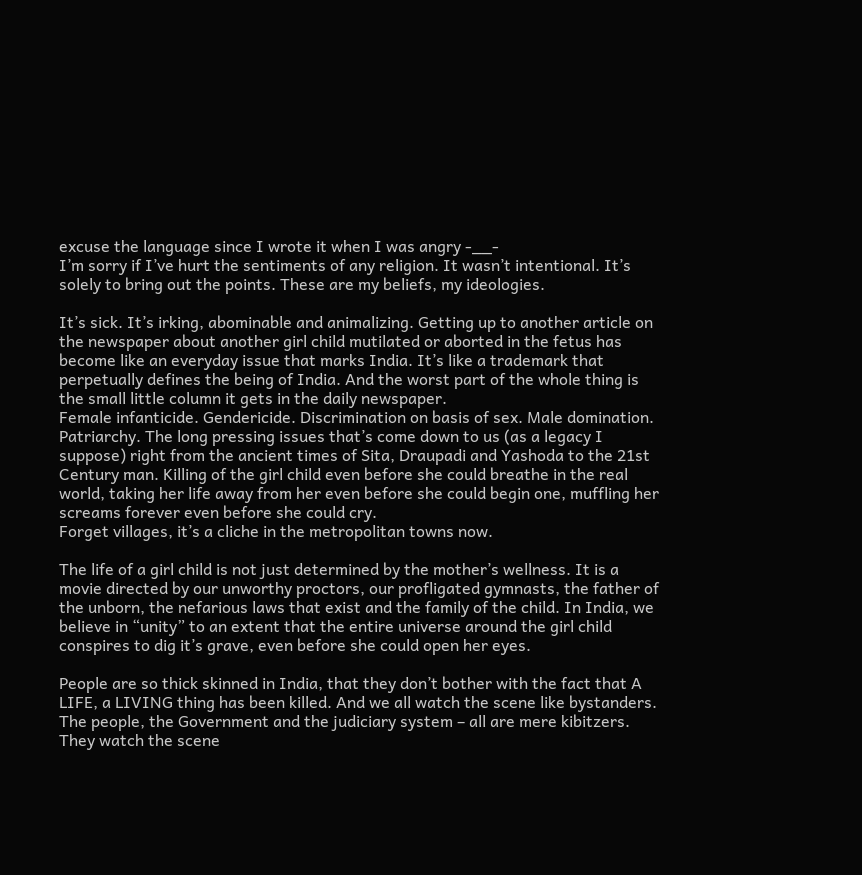excuse the language since I wrote it when I was angry -__-
I’m sorry if I’ve hurt the sentiments of any religion. It wasn’t intentional. It’s solely to bring out the points. These are my beliefs, my ideologies.

It’s sick. It’s irking, abominable and animalizing. Getting up to another article on the newspaper about another girl child mutilated or aborted in the fetus has become like an everyday issue that marks India. It’s like a trademark that perpetually defines the being of India. And the worst part of the whole thing is the small little column it gets in the daily newspaper.
Female infanticide. Gendericide. Discrimination on basis of sex. Male domination. Patriarchy. The long pressing issues that’s come down to us (as a legacy I suppose) right from the ancient times of Sita, Draupadi and Yashoda to the 21st Century man. Killing of the girl child even before she could breathe in the real world, taking her life away from her even before she could begin one, muffling her screams forever even before she could cry.
Forget villages, it’s a cliche in the metropolitan towns now.

The life of a girl child is not just determined by the mother’s wellness. It is a movie directed by our unworthy proctors, our profligated gymnasts, the father of the unborn, the nefarious laws that exist and the family of the child. In India, we believe in “unity” to an extent that the entire universe around the girl child conspires to dig it’s grave, even before she could open her eyes.

People are so thick skinned in India, that they don’t bother with the fact that A LIFE, a LIVING thing has been killed. And we all watch the scene like bystanders. The people, the Government and the judiciary system – all are mere kibitzers. They watch the scene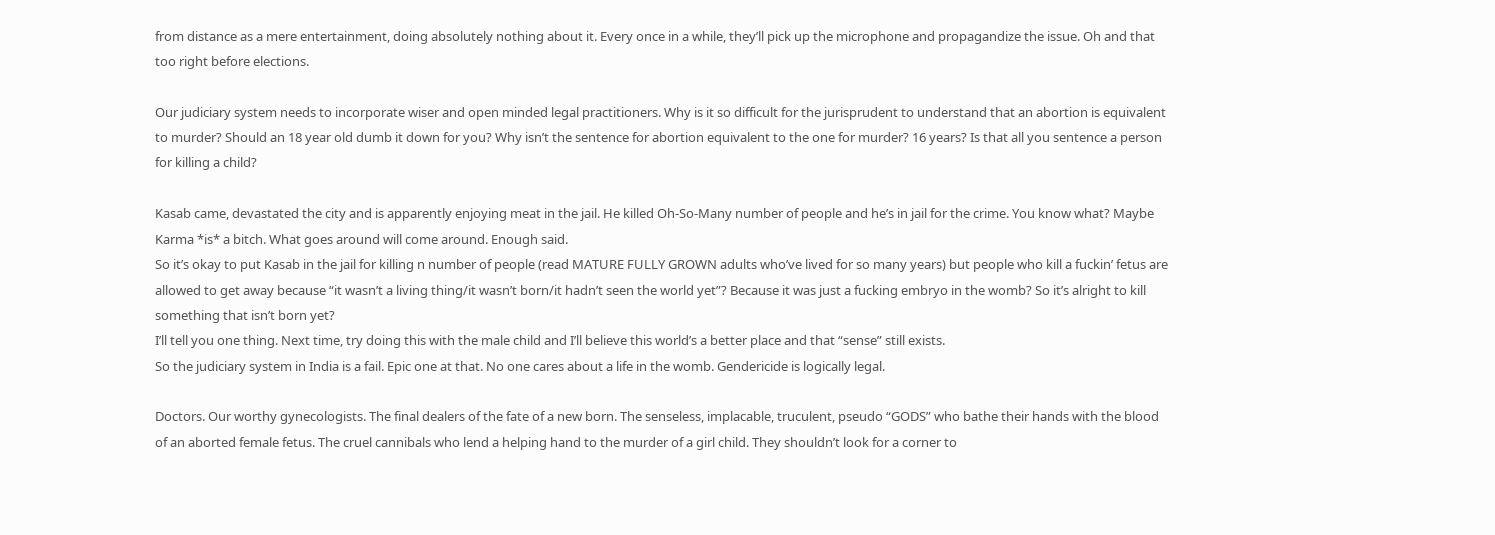from distance as a mere entertainment, doing absolutely nothing about it. Every once in a while, they’ll pick up the microphone and propagandize the issue. Oh and that too right before elections.

Our judiciary system needs to incorporate wiser and open minded legal practitioners. Why is it so difficult for the jurisprudent to understand that an abortion is equivalent to murder? Should an 18 year old dumb it down for you? Why isn’t the sentence for abortion equivalent to the one for murder? 16 years? Is that all you sentence a person for killing a child?

Kasab came, devastated the city and is apparently enjoying meat in the jail. He killed Oh-So-Many number of people and he’s in jail for the crime. You know what? Maybe Karma *is* a bitch. What goes around will come around. Enough said.
So it’s okay to put Kasab in the jail for killing n number of people (read MATURE FULLY GROWN adults who’ve lived for so many years) but people who kill a fuckin’ fetus are allowed to get away because “it wasn’t a living thing/it wasn’t born/it hadn’t seen the world yet”? Because it was just a fucking embryo in the womb? So it’s alright to kill something that isn’t born yet?
I’ll tell you one thing. Next time, try doing this with the male child and I’ll believe this world’s a better place and that “sense” still exists.
So the judiciary system in India is a fail. Epic one at that. No one cares about a life in the womb. Gendericide is logically legal.

Doctors. Our worthy gynecologists. The final dealers of the fate of a new born. The senseless, implacable, truculent, pseudo “GODS” who bathe their hands with the blood of an aborted female fetus. The cruel cannibals who lend a helping hand to the murder of a girl child. They shouldn’t look for a corner to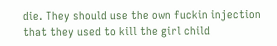die. They should use the own fuckin injection that they used to kill the girl child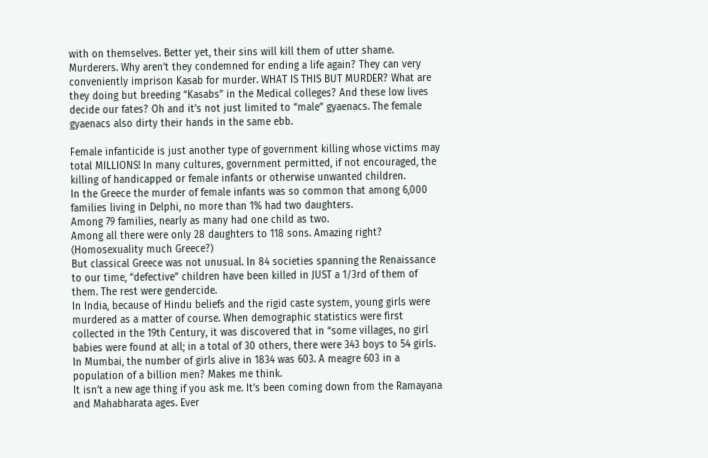with on themselves. Better yet, their sins will kill them of utter shame. Murderers. Why aren’t they condemned for ending a life again? They can very conveniently imprison Kasab for murder. WHAT IS THIS BUT MURDER? What are they doing but breeding “Kasabs” in the Medical colleges? And these low lives decide our fates? Oh and it’s not just limited to “male” gyaenacs. The female gyaenacs also dirty their hands in the same ebb.

Female infanticide is just another type of government killing whose victims may total MILLIONS! In many cultures, government permitted, if not encouraged, the killing of handicapped or female infants or otherwise unwanted children.
In the Greece the murder of female infants was so common that among 6,000 families living in Delphi, no more than 1% had two daughters.
Among 79 families, nearly as many had one child as two.
Among all there were only 28 daughters to 118 sons. Amazing right? (Homosexuality much Greece?)
But classical Greece was not unusual. In 84 societies spanning the Renaissance to our time, “defective” children have been killed in JUST a 1/3rd of them of them. The rest were gendercide.
In India, because of Hindu beliefs and the rigid caste system, young girls were murdered as a matter of course. When demographic statistics were first collected in the 19th Century, it was discovered that in “some villages, no girl babies were found at all; in a total of 30 others, there were 343 boys to 54 girls.
In Mumbai, the number of girls alive in 1834 was 603. A meagre 603 in a population of a billion men? Makes me think.
It isn’t a new age thing if you ask me. It’s been coming down from the Ramayana and Mahabharata ages. Ever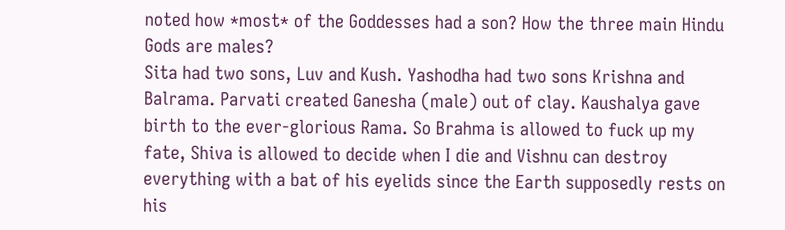noted how *most* of the Goddesses had a son? How the three main Hindu Gods are males?
Sita had two sons, Luv and Kush. Yashodha had two sons Krishna and Balrama. Parvati created Ganesha (male) out of clay. Kaushalya gave birth to the ever-glorious Rama. So Brahma is allowed to fuck up my fate, Shiva is allowed to decide when I die and Vishnu can destroy everything with a bat of his eyelids since the Earth supposedly rests on his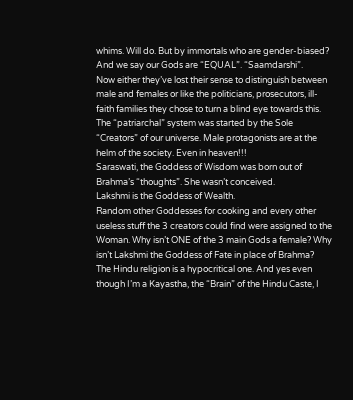whims. Will do. But by immortals who are gender-biased? And we say our Gods are “EQUAL”. “Saamdarshi”.
Now either they’ve lost their sense to distinguish between male and females or like the politicians, prosecutors, ill-faith families they chose to turn a blind eye towards this. The “patriarchal” system was started by the Sole “Creators” of our universe. Male protagonists are at the helm of the society. Even in heaven!!!
Saraswati, the Goddess of Wisdom was born out of Brahma’s “thoughts”. She wasn’t conceived.
Lakshmi is the Goddess of Wealth.
Random other Goddesses for cooking and every other useless stuff the 3 creators could find were assigned to the Woman. Why isn’t ONE of the 3 main Gods a female? Why isn’t Lakshmi the Goddess of Fate in place of Brahma?
The Hindu religion is a hypocritical one. And yes even though I’m a Kayastha, the “Brain” of the Hindu Caste, I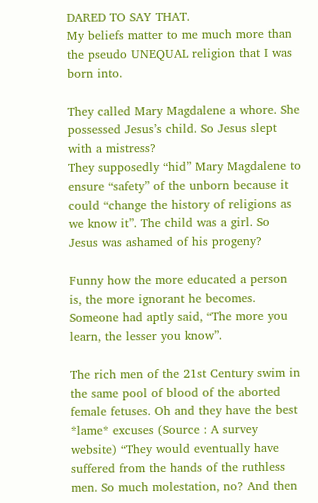DARED TO SAY THAT.
My beliefs matter to me much more than the pseudo UNEQUAL religion that I was born into.

They called Mary Magdalene a whore. She possessed Jesus’s child. So Jesus slept with a mistress?
They supposedly “hid” Mary Magdalene to ensure “safety” of the unborn because it could “change the history of religions as we know it”. The child was a girl. So Jesus was ashamed of his progeny?

Funny how the more educated a person is, the more ignorant he becomes. Someone had aptly said, “The more you learn, the lesser you know”.

The rich men of the 21st Century swim in the same pool of blood of the aborted female fetuses. Oh and they have the best *lame* excuses (Source : A survey website) “They would eventually have suffered from the hands of the ruthless men. So much molestation, no? And then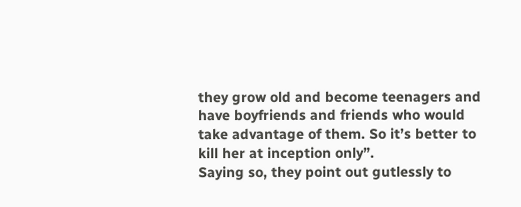they grow old and become teenagers and have boyfriends and friends who would take advantage of them. So it’s better to kill her at inception only”.
Saying so, they point out gutlessly to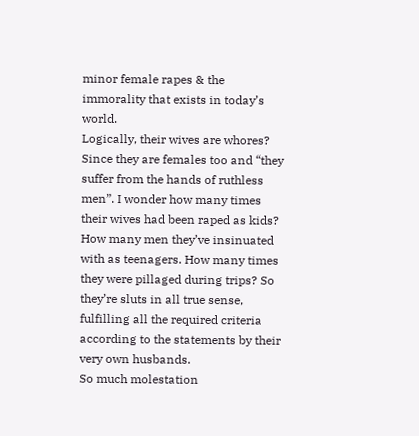minor female rapes & the immorality that exists in today’s world.
Logically, their wives are whores? Since they are females too and “they suffer from the hands of ruthless men”. I wonder how many times their wives had been raped as kids? How many men they’ve insinuated with as teenagers. How many times they were pillaged during trips? So they’re sluts in all true sense, fulfilling all the required criteria according to the statements by their very own husbands.
So much molestation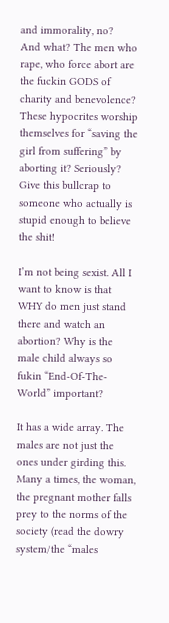and immorality, no?
And what? The men who rape, who force abort are the fuckin GODS of charity and benevolence? These hypocrites worship themselves for “saving the girl from suffering” by aborting it? Seriously? Give this bullcrap to someone who actually is stupid enough to believe the shit!

I’m not being sexist. All I want to know is that WHY do men just stand there and watch an abortion? Why is the male child always so fukin “End-Of-The-World” important?

It has a wide array. The males are not just the ones under girding this. Many a times, the woman, the pregnant mother falls prey to the norms of the society (read the dowry system/the “males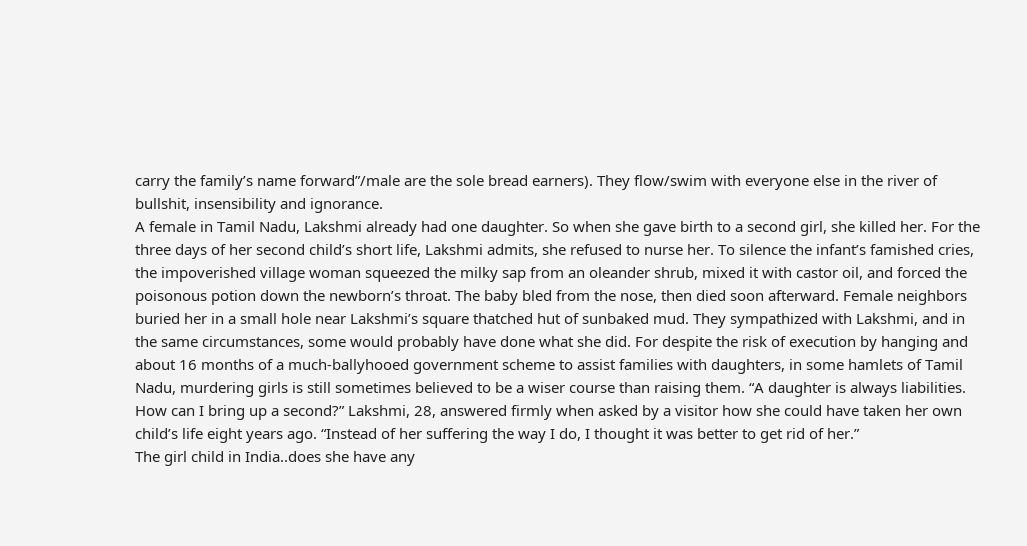carry the family’s name forward”/male are the sole bread earners). They flow/swim with everyone else in the river of bullshit, insensibility and ignorance.
A female in Tamil Nadu, Lakshmi already had one daughter. So when she gave birth to a second girl, she killed her. For the three days of her second child’s short life, Lakshmi admits, she refused to nurse her. To silence the infant’s famished cries, the impoverished village woman squeezed the milky sap from an oleander shrub, mixed it with castor oil, and forced the poisonous potion down the newborn’s throat. The baby bled from the nose, then died soon afterward. Female neighbors buried her in a small hole near Lakshmi’s square thatched hut of sunbaked mud. They sympathized with Lakshmi, and in the same circumstances, some would probably have done what she did. For despite the risk of execution by hanging and about 16 months of a much-ballyhooed government scheme to assist families with daughters, in some hamlets of Tamil Nadu, murdering girls is still sometimes believed to be a wiser course than raising them. “A daughter is always liabilities. How can I bring up a second?” Lakshmi, 28, answered firmly when asked by a visitor how she could have taken her own child’s life eight years ago. “Instead of her suffering the way I do, I thought it was better to get rid of her.”
The girl child in India..does she have any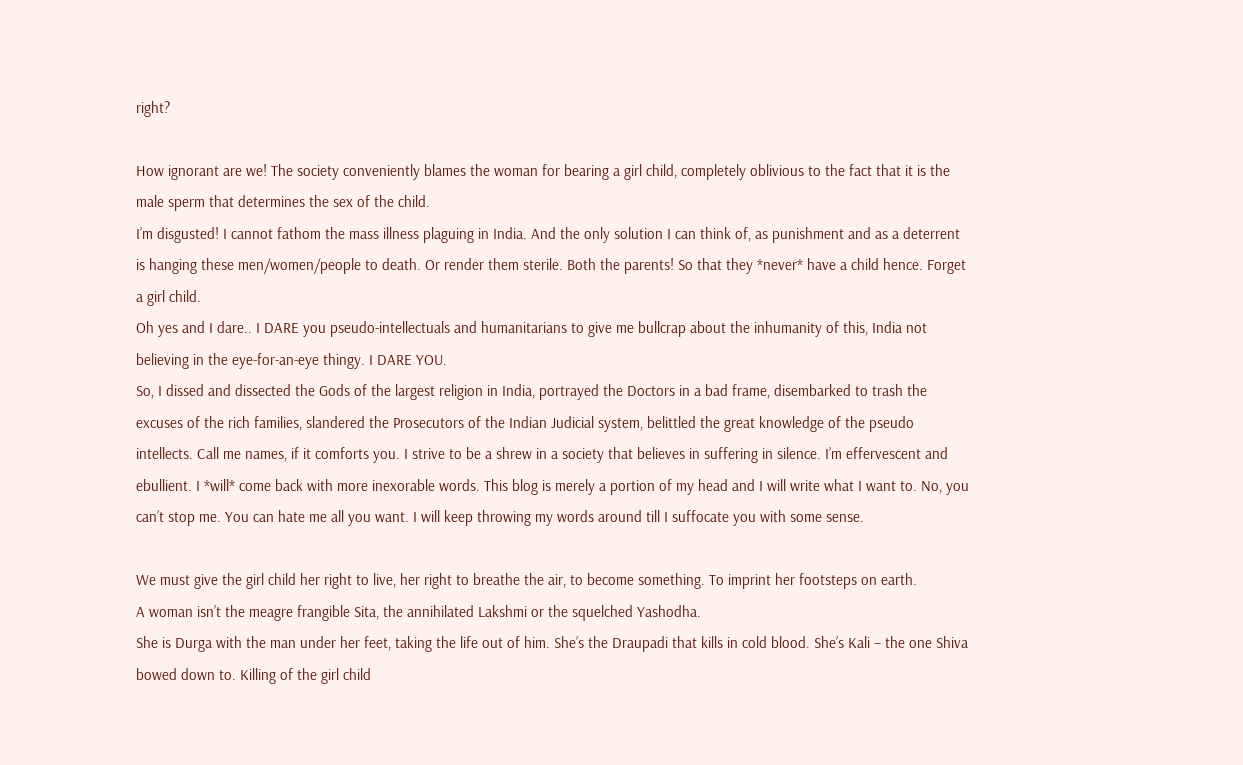right?

How ignorant are we! The society conveniently blames the woman for bearing a girl child, completely oblivious to the fact that it is the male sperm that determines the sex of the child.
I’m disgusted! I cannot fathom the mass illness plaguing in India. And the only solution I can think of, as punishment and as a deterrent is hanging these men/women/people to death. Or render them sterile. Both the parents! So that they *never* have a child hence. Forget a girl child.
Oh yes and I dare.. I DARE you pseudo-intellectuals and humanitarians to give me bullcrap about the inhumanity of this, India not believing in the eye-for-an-eye thingy. I DARE YOU.
So, I dissed and dissected the Gods of the largest religion in India, portrayed the Doctors in a bad frame, disembarked to trash the excuses of the rich families, slandered the Prosecutors of the Indian Judicial system, belittled the great knowledge of the pseudo intellects. Call me names, if it comforts you. I strive to be a shrew in a society that believes in suffering in silence. I’m effervescent and ebullient. I *will* come back with more inexorable words. This blog is merely a portion of my head and I will write what I want to. No, you can’t stop me. You can hate me all you want. I will keep throwing my words around till I suffocate you with some sense.

We must give the girl child her right to live, her right to breathe the air, to become something. To imprint her footsteps on earth.
A woman isn’t the meagre frangible Sita, the annihilated Lakshmi or the squelched Yashodha.
She is Durga with the man under her feet, taking the life out of him. She’s the Draupadi that kills in cold blood. She’s Kali – the one Shiva bowed down to. Killing of the girl child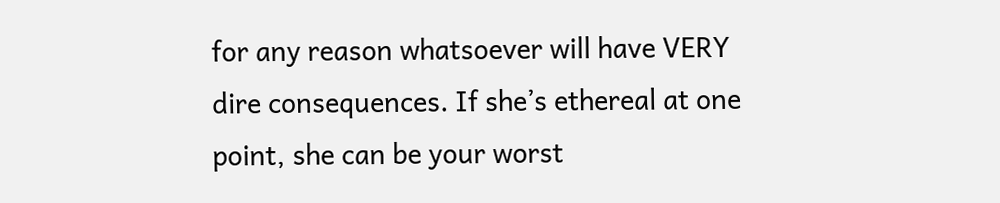for any reason whatsoever will have VERY dire consequences. If she’s ethereal at one point, she can be your worst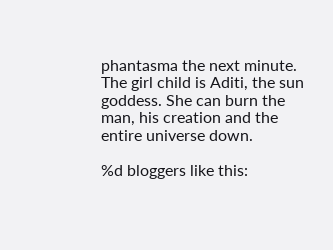phantasma the next minute.
The girl child is Aditi, the sun goddess. She can burn the man, his creation and the entire universe down.

%d bloggers like this: